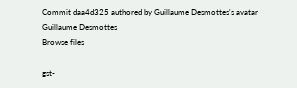Commit daa4d325 authored by Guillaume Desmottes's avatar Guillaume Desmottes
Browse files

gst-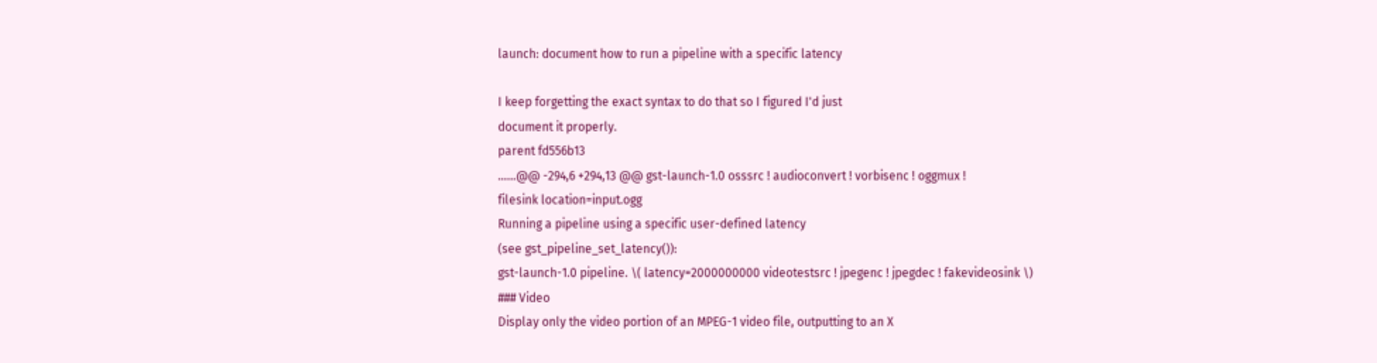launch: document how to run a pipeline with a specific latency

I keep forgetting the exact syntax to do that so I figured I'd just
document it properly.
parent fd556b13
......@@ -294,6 +294,13 @@ gst-launch-1.0 osssrc ! audioconvert ! vorbisenc ! oggmux !
filesink location=input.ogg
Running a pipeline using a specific user-defined latency
(see gst_pipeline_set_latency()):
gst-launch-1.0 pipeline. \( latency=2000000000 videotestsrc ! jpegenc ! jpegdec ! fakevideosink \)
### Video
Display only the video portion of an MPEG-1 video file, outputting to an X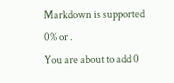Markdown is supported
0% or .
You are about to add 0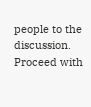people to the discussion. Proceed with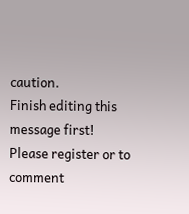caution.
Finish editing this message first!
Please register or to comment